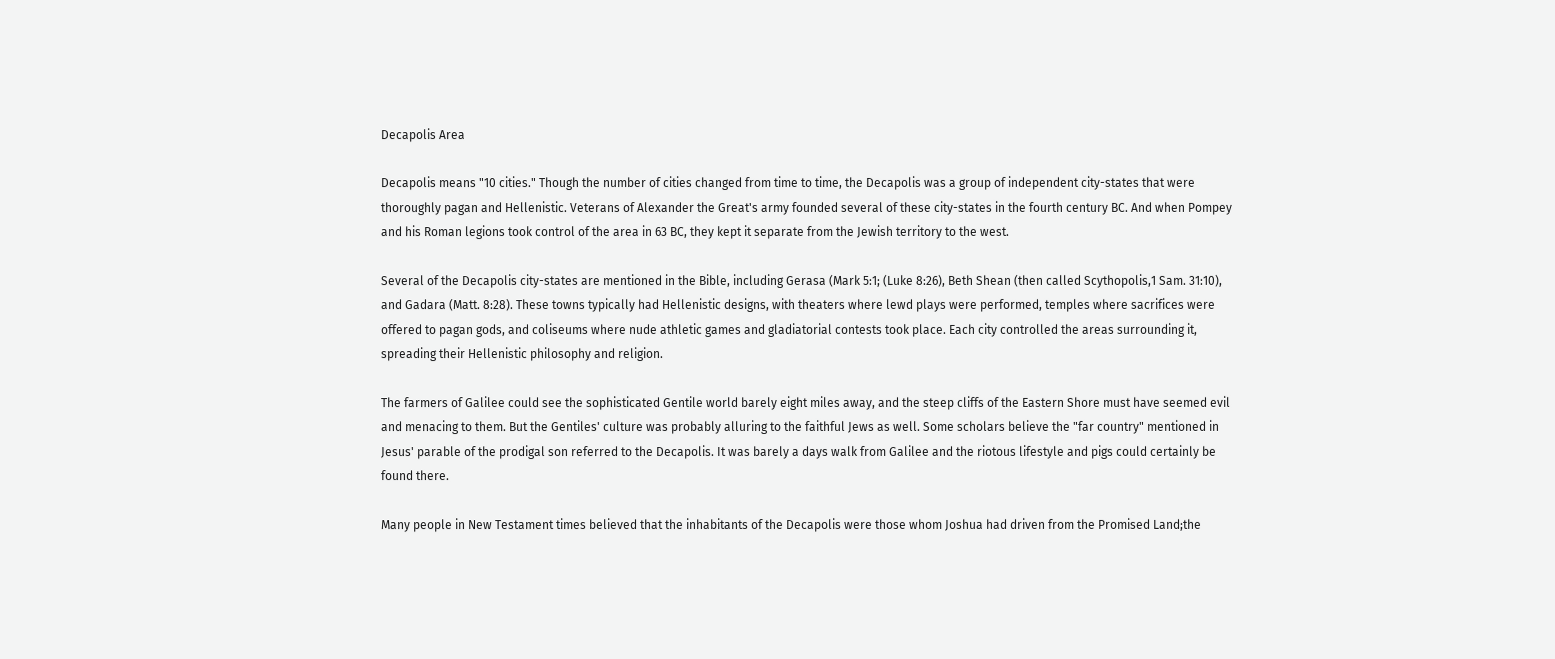Decapolis Area

Decapolis means "10 cities." Though the number of cities changed from time to time, the Decapolis was a group of independent city-states that were thoroughly pagan and Hellenistic. Veterans of Alexander the Great's army founded several of these city-states in the fourth century BC. And when Pompey and his Roman legions took control of the area in 63 BC, they kept it separate from the Jewish territory to the west.

Several of the Decapolis city-states are mentioned in the Bible, including Gerasa (Mark 5:1; (Luke 8:26), Beth Shean (then called Scythopolis,1 Sam. 31:10), and Gadara (Matt. 8:28). These towns typically had Hellenistic designs, with theaters where lewd plays were performed, temples where sacrifices were offered to pagan gods, and coliseums where nude athletic games and gladiatorial contests took place. Each city controlled the areas surrounding it, spreading their Hellenistic philosophy and religion.

The farmers of Galilee could see the sophisticated Gentile world barely eight miles away, and the steep cliffs of the Eastern Shore must have seemed evil and menacing to them. But the Gentiles' culture was probably alluring to the faithful Jews as well. Some scholars believe the "far country" mentioned in Jesus' parable of the prodigal son referred to the Decapolis. It was barely a days walk from Galilee and the riotous lifestyle and pigs could certainly be found there.

Many people in New Testament times believed that the inhabitants of the Decapolis were those whom Joshua had driven from the Promised Land;the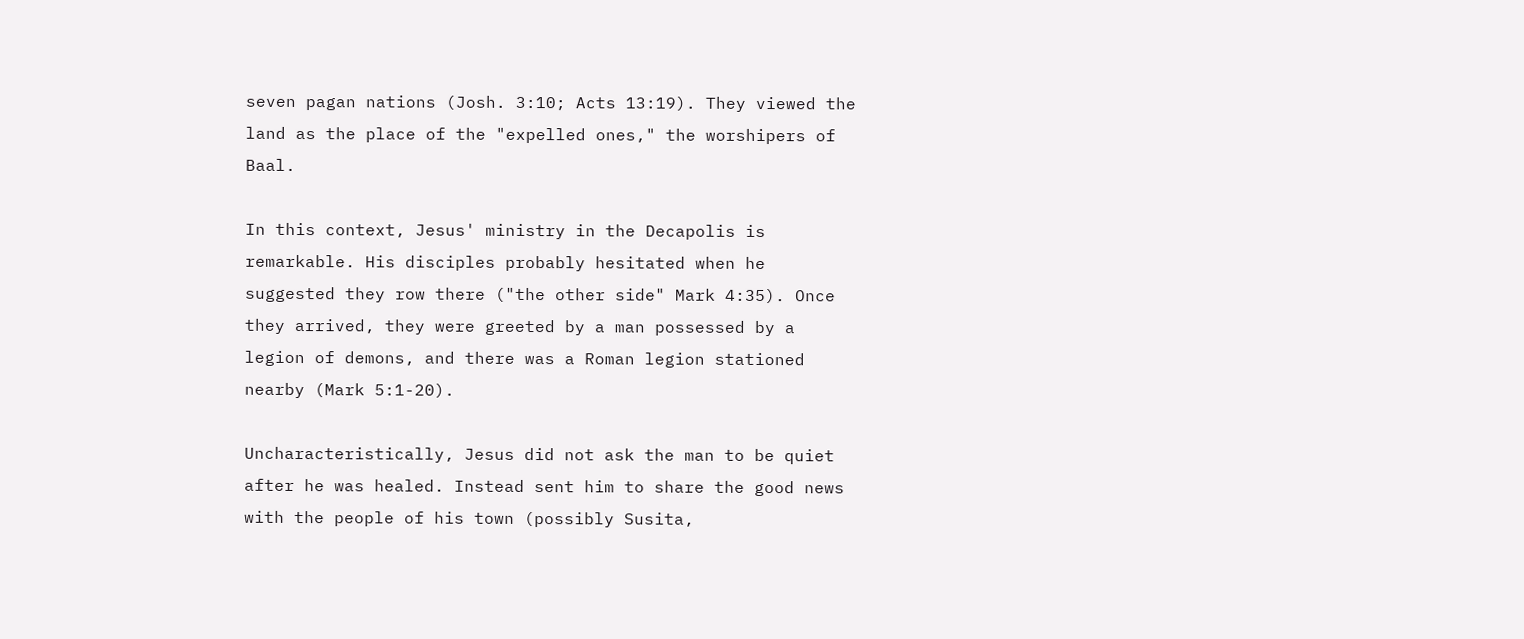seven pagan nations (Josh. 3:10; Acts 13:19). They viewed the land as the place of the "expelled ones," the worshipers of Baal.

In this context, Jesus' ministry in the Decapolis is remarkable. His disciples probably hesitated when he suggested they row there ("the other side" Mark 4:35). Once they arrived, they were greeted by a man possessed by a legion of demons, and there was a Roman legion stationed nearby (Mark 5:1-20).

Uncharacteristically, Jesus did not ask the man to be quiet after he was healed. Instead sent him to share the good news with the people of his town (possibly Susita,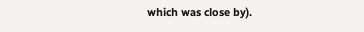which was close by).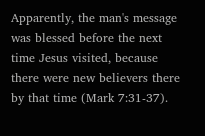Apparently, the man's message was blessed before the next time Jesus visited, because there were new believers there by that time (Mark 7:31-37).